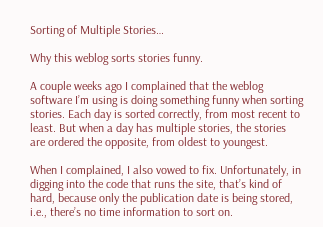Sorting of Multiple Stories…

Why this weblog sorts stories funny.

A couple weeks ago I complained that the weblog software I’m using is doing something funny when sorting stories. Each day is sorted correctly, from most recent to least. But when a day has multiple stories, the stories are ordered the opposite, from oldest to youngest.

When I complained, I also vowed to fix. Unfortunately, in digging into the code that runs the site, that’s kind of hard, because only the publication date is being stored, i.e., there’s no time information to sort on.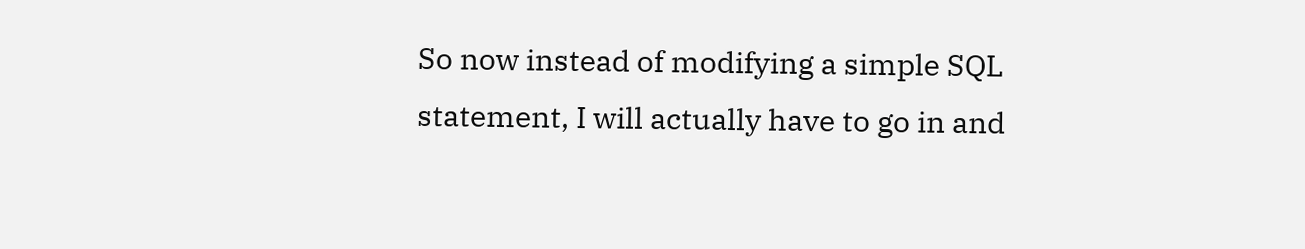So now instead of modifying a simple SQL statement, I will actually have to go in and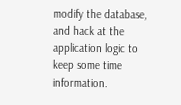modify the database, and hack at the application logic to keep some time information.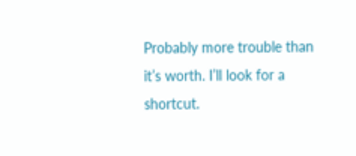Probably more trouble than it’s worth. I’ll look for a shortcut.